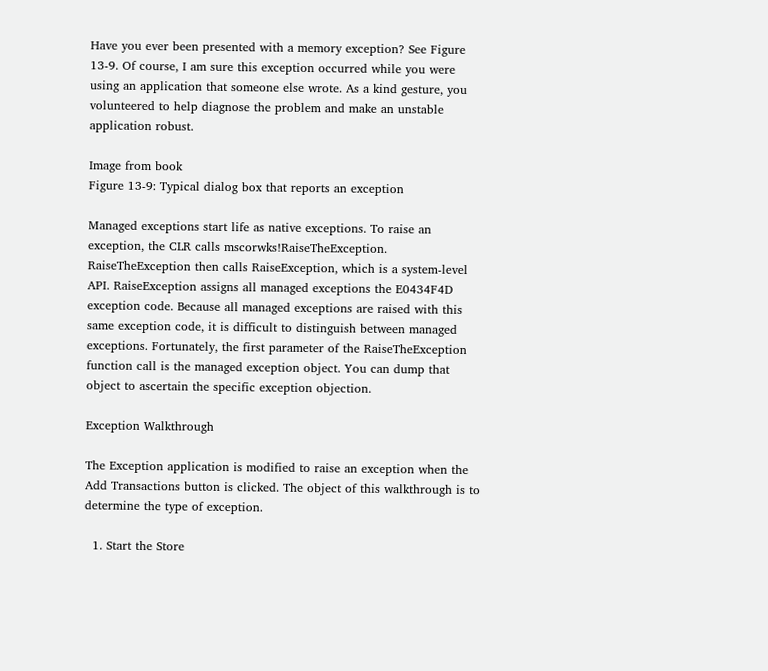Have you ever been presented with a memory exception? See Figure 13-9. Of course, I am sure this exception occurred while you were using an application that someone else wrote. As a kind gesture, you volunteered to help diagnose the problem and make an unstable application robust.

Image from book
Figure 13-9: Typical dialog box that reports an exception

Managed exceptions start life as native exceptions. To raise an exception, the CLR calls mscorwks!RaiseTheException. RaiseTheException then calls RaiseException, which is a system-level API. RaiseException assigns all managed exceptions the E0434F4D exception code. Because all managed exceptions are raised with this same exception code, it is difficult to distinguish between managed exceptions. Fortunately, the first parameter of the RaiseTheException function call is the managed exception object. You can dump that object to ascertain the specific exception objection.

Exception Walkthrough

The Exception application is modified to raise an exception when the Add Transactions button is clicked. The object of this walkthrough is to determine the type of exception.

  1. Start the Store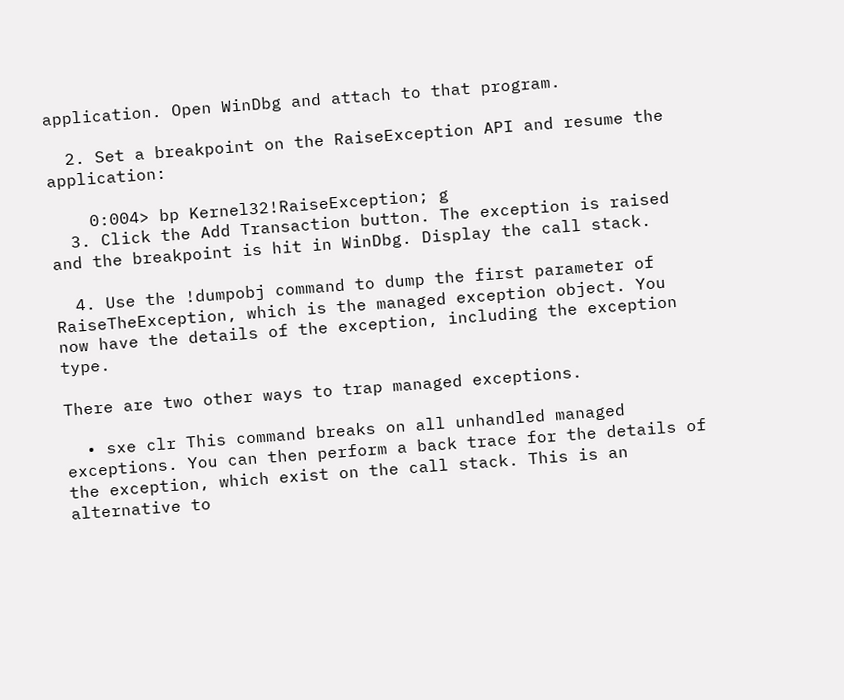application. Open WinDbg and attach to that program.

  2. Set a breakpoint on the RaiseException API and resume the application:

    0:004> bp Kernel32!RaiseException; g
  3. Click the Add Transaction button. The exception is raised and the breakpoint is hit in WinDbg. Display the call stack.

  4. Use the !dumpobj command to dump the first parameter of RaiseTheException, which is the managed exception object. You now have the details of the exception, including the exception type.

There are two other ways to trap managed exceptions.

  • sxe clr This command breaks on all unhandled managed exceptions. You can then perform a back trace for the details of the exception, which exist on the call stack. This is an alternative to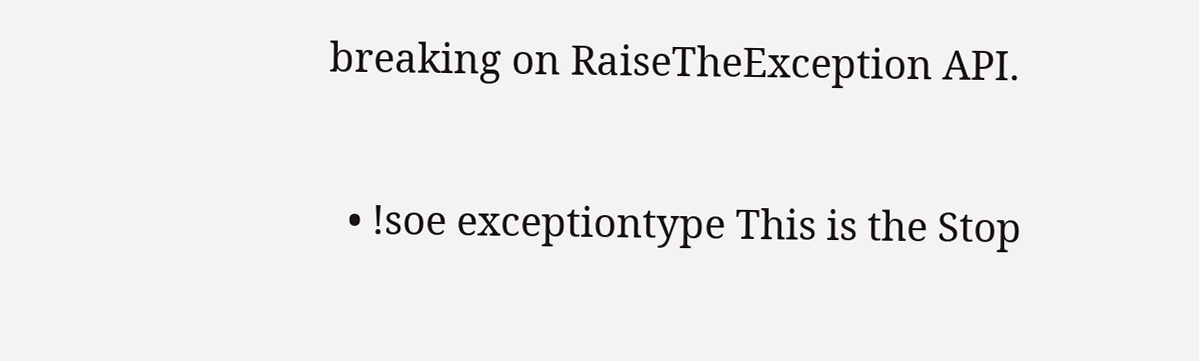breaking on RaiseTheException API.

  • !soe exceptiontype This is the Stop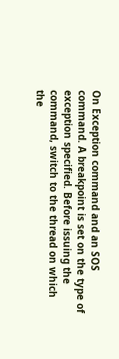On Exception command and an SOS command. A breakpoint is set on the type of exception specified. Before issuing the command, switch to the thread on which the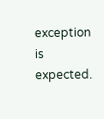exception is expected.